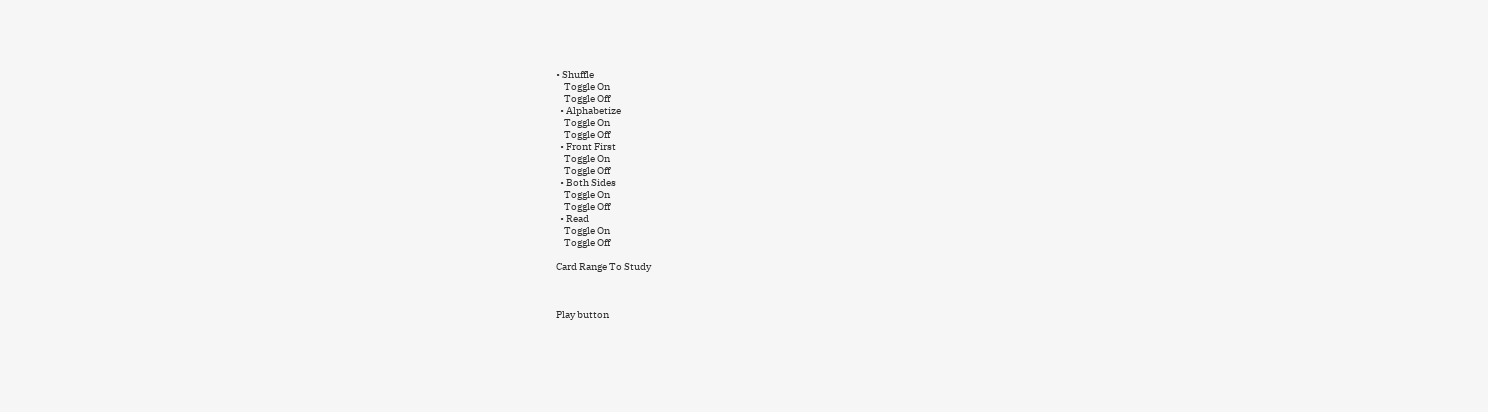• Shuffle
    Toggle On
    Toggle Off
  • Alphabetize
    Toggle On
    Toggle Off
  • Front First
    Toggle On
    Toggle Off
  • Both Sides
    Toggle On
    Toggle Off
  • Read
    Toggle On
    Toggle Off

Card Range To Study



Play button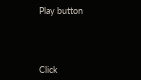Play button




Click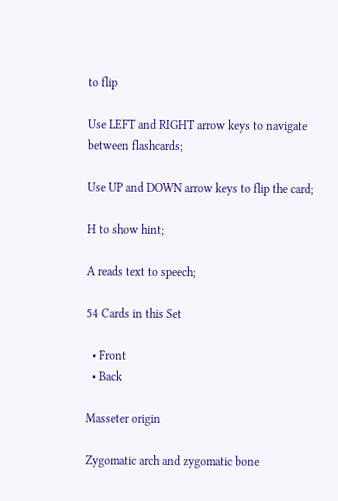to flip

Use LEFT and RIGHT arrow keys to navigate between flashcards;

Use UP and DOWN arrow keys to flip the card;

H to show hint;

A reads text to speech;

54 Cards in this Set

  • Front
  • Back

Masseter origin

Zygomatic arch and zygomatic bone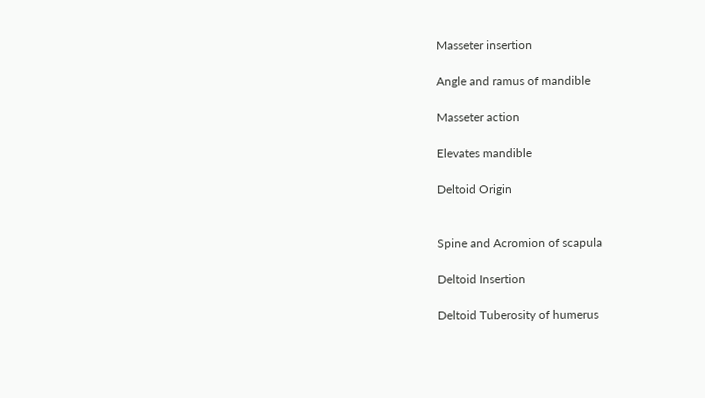Masseter insertion

Angle and ramus of mandible

Masseter action

Elevates mandible

Deltoid Origin


Spine and Acromion of scapula

Deltoid Insertion

Deltoid Tuberosity of humerus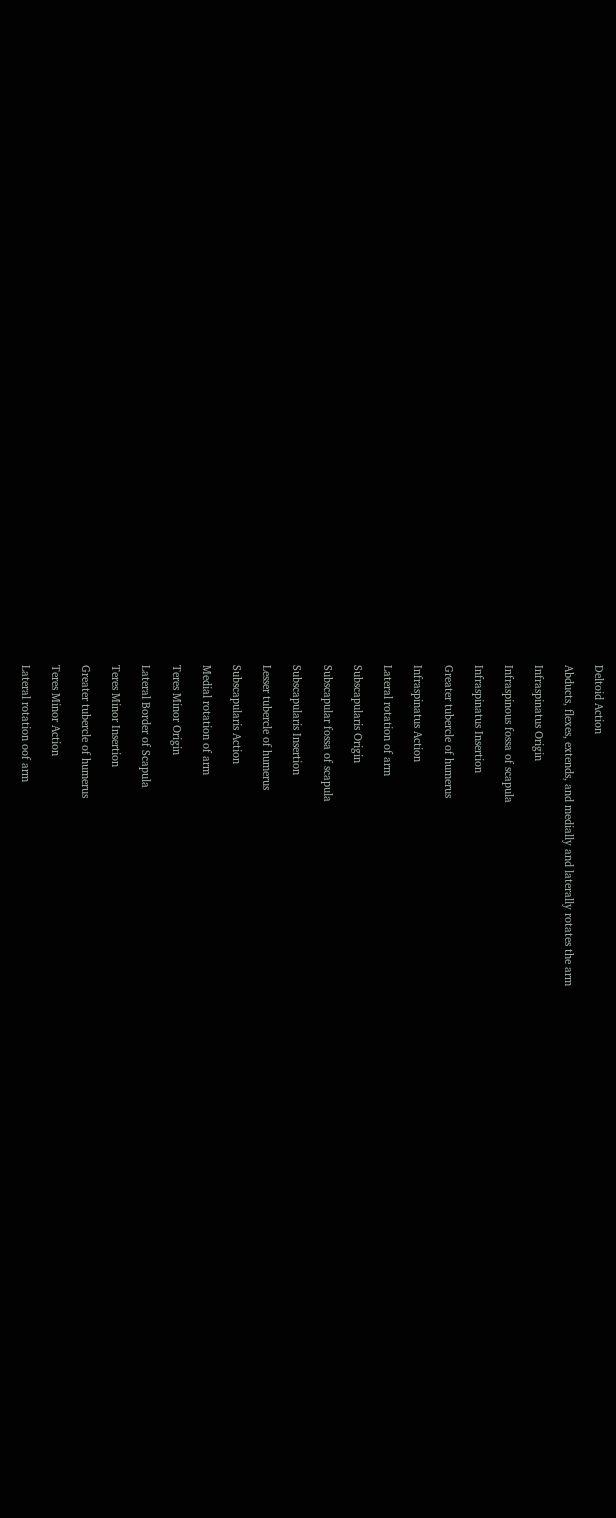Deltoid Action

Abducts, flexes, extends, and medially and laterally rotates the arm

Infraspinatus Origin

Infraspinous fossa of scapula

Infraspinatus Insertion

Greater tubercle of humerus

Infraspinatus Action

Lateral rotation of arm

Subscapularis Origin

Subscapular fossa of scapula

Subscapularis Insertion

Lesser tubercle of humerus

Subscapularis Action

Medial rotation of arm

Teres Minor Origin

Lateral Border of Scapula

Teres Minor Insertion

Greater tubercle of humerus

Teres Minor Action

Lateral rotation oof arm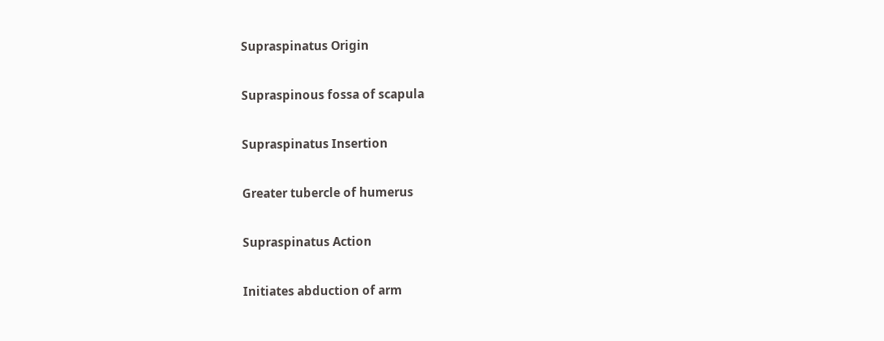Supraspinatus Origin

Supraspinous fossa of scapula

Supraspinatus Insertion

Greater tubercle of humerus

Supraspinatus Action

Initiates abduction of arm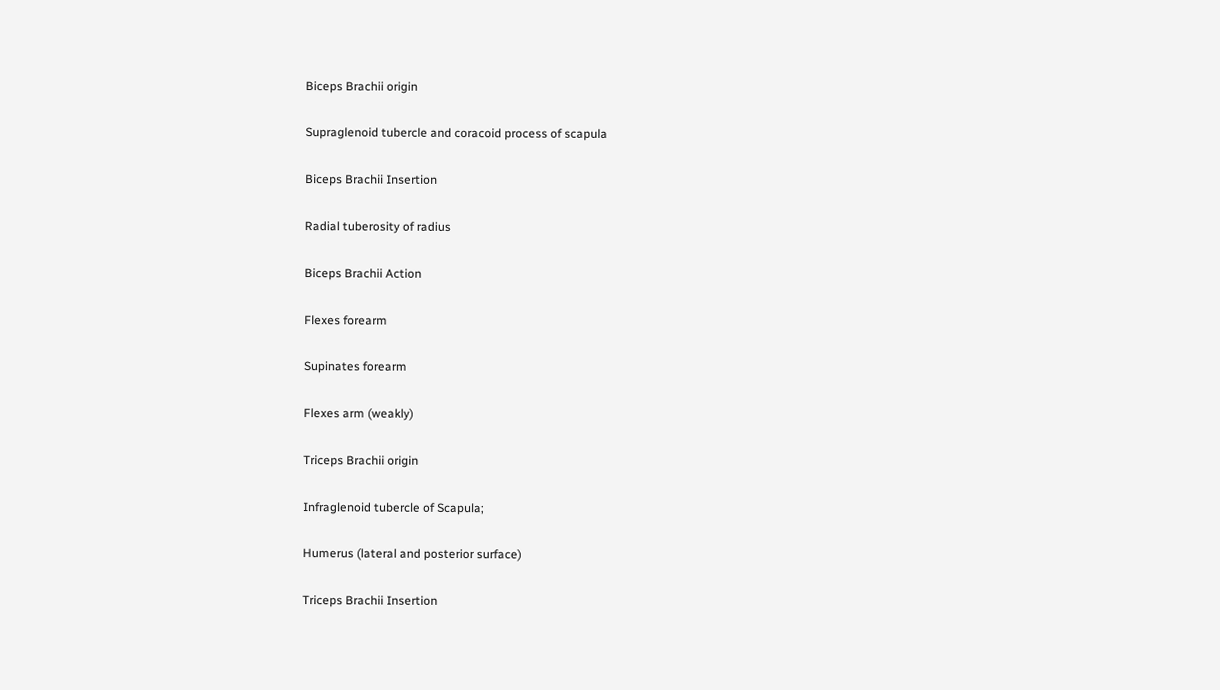Biceps Brachii origin

Supraglenoid tubercle and coracoid process of scapula

Biceps Brachii Insertion

Radial tuberosity of radius

Biceps Brachii Action

Flexes forearm

Supinates forearm

Flexes arm (weakly)

Triceps Brachii origin

Infraglenoid tubercle of Scapula;

Humerus (lateral and posterior surface)

Triceps Brachii Insertion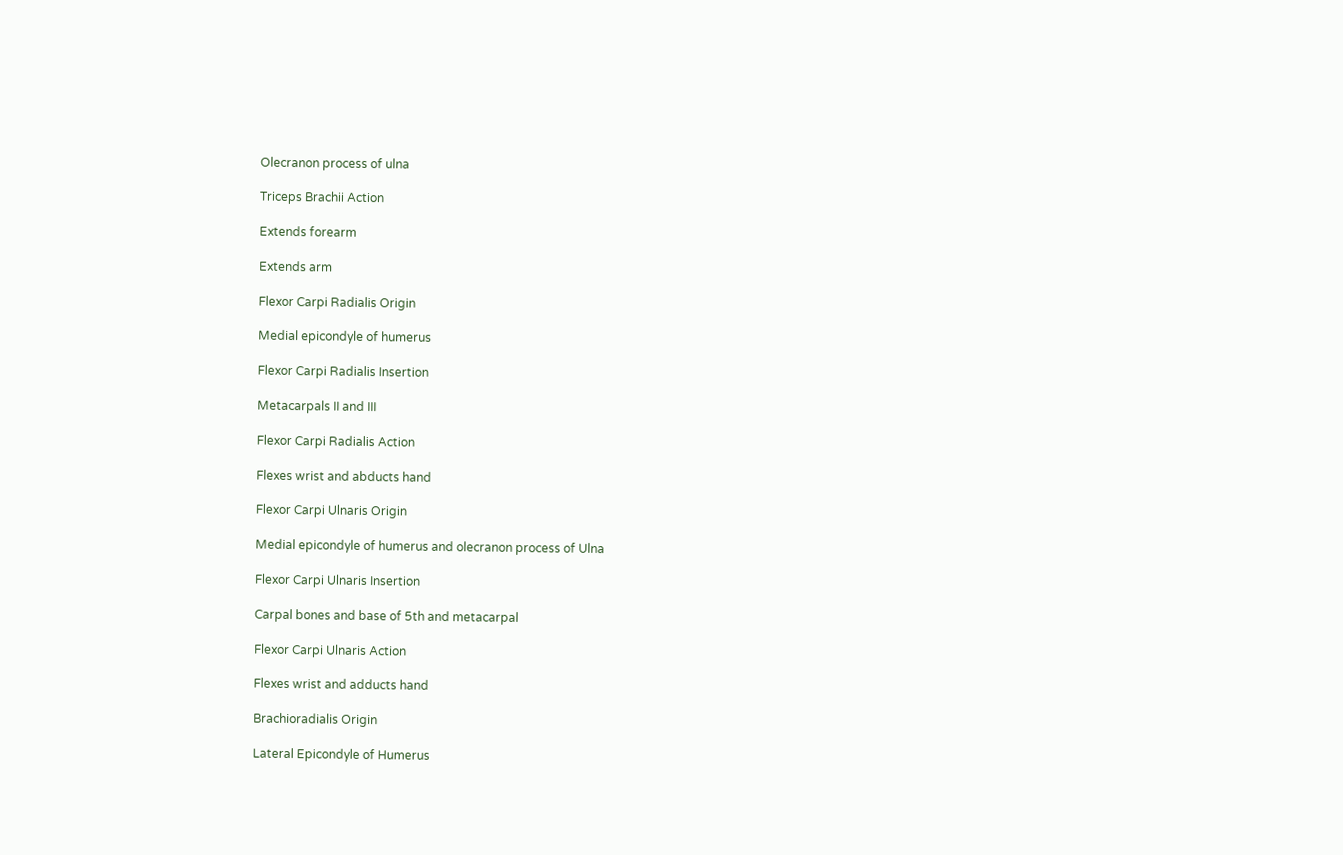Olecranon process of ulna

Triceps Brachii Action

Extends forearm

Extends arm

Flexor Carpi Radialis Origin

Medial epicondyle of humerus

Flexor Carpi Radialis Insertion

Metacarpals II and III

Flexor Carpi Radialis Action

Flexes wrist and abducts hand

Flexor Carpi Ulnaris Origin

Medial epicondyle of humerus and olecranon process of Ulna

Flexor Carpi Ulnaris Insertion

Carpal bones and base of 5th and metacarpal

Flexor Carpi Ulnaris Action

Flexes wrist and adducts hand

Brachioradialis Origin

Lateral Epicondyle of Humerus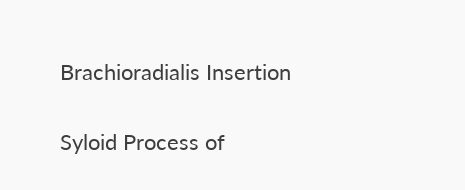Brachioradialis Insertion

Syloid Process of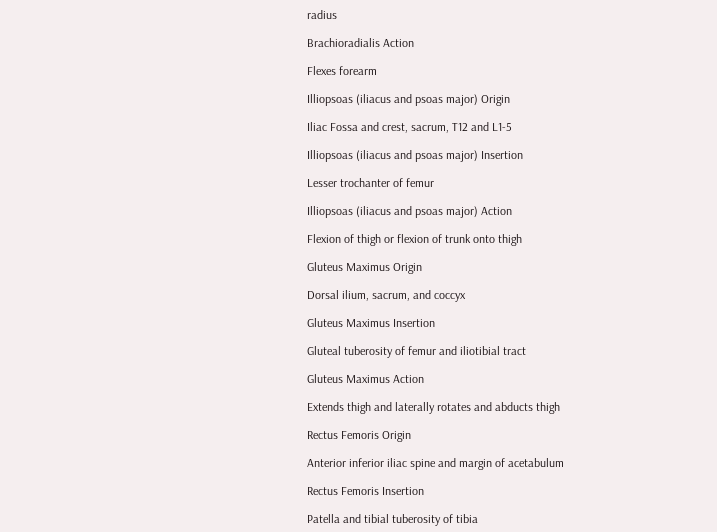radius

Brachioradialis Action

Flexes forearm

Illiopsoas (iliacus and psoas major) Origin

Iliac Fossa and crest, sacrum, T12 and L1-5

Illiopsoas (iliacus and psoas major) Insertion

Lesser trochanter of femur

Illiopsoas (iliacus and psoas major) Action

Flexion of thigh or flexion of trunk onto thigh

Gluteus Maximus Origin

Dorsal ilium, sacrum, and coccyx

Gluteus Maximus Insertion

Gluteal tuberosity of femur and iliotibial tract

Gluteus Maximus Action

Extends thigh and laterally rotates and abducts thigh

Rectus Femoris Origin

Anterior inferior iliac spine and margin of acetabulum

Rectus Femoris Insertion

Patella and tibial tuberosity of tibia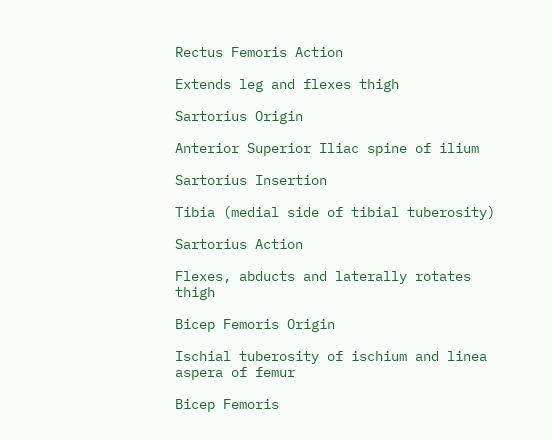Rectus Femoris Action

Extends leg and flexes thigh

Sartorius Origin

Anterior Superior Iliac spine of ilium

Sartorius Insertion

Tibia (medial side of tibial tuberosity)

Sartorius Action

Flexes, abducts and laterally rotates thigh

Bicep Femoris Origin

Ischial tuberosity of ischium and linea aspera of femur

Bicep Femoris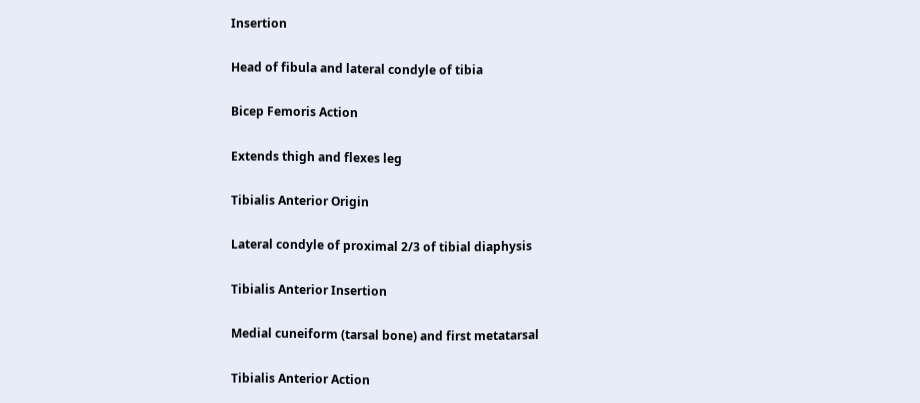Insertion

Head of fibula and lateral condyle of tibia

Bicep Femoris Action

Extends thigh and flexes leg

Tibialis Anterior Origin

Lateral condyle of proximal 2/3 of tibial diaphysis

Tibialis Anterior Insertion

Medial cuneiform (tarsal bone) and first metatarsal

Tibialis Anterior Action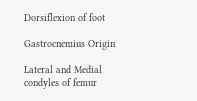Dorsiflexion of foot

Gastrocnemius Origin

Lateral and Medial condyles of femur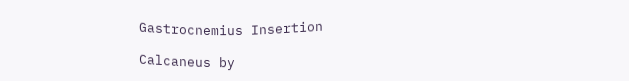Gastrocnemius Insertion

Calcaneus by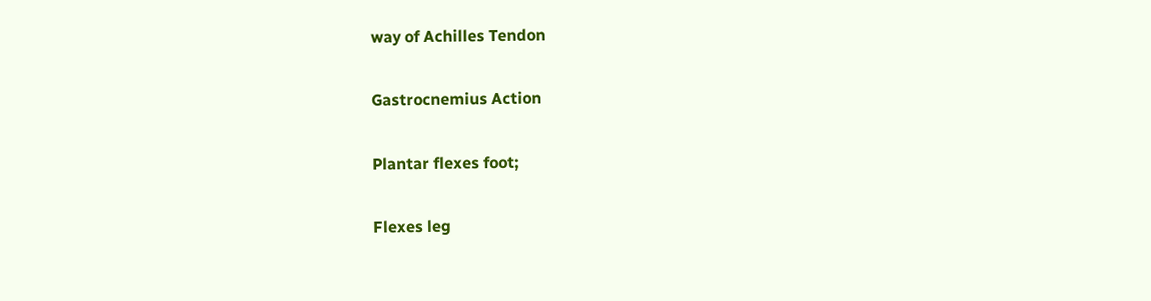way of Achilles Tendon

Gastrocnemius Action

Plantar flexes foot;

Flexes leg